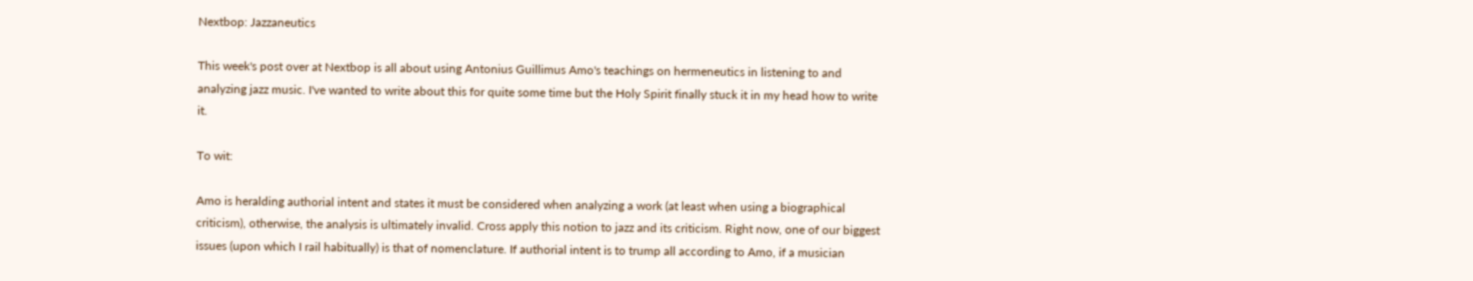Nextbop: Jazzaneutics

This week's post over at Nextbop is all about using Antonius Guillimus Amo's teachings on hermeneutics in listening to and analyzing jazz music. I've wanted to write about this for quite some time but the Holy Spirit finally stuck it in my head how to write it.

To wit:

Amo is heralding authorial intent and states it must be considered when analyzing a work (at least when using a biographical criticism), otherwise, the analysis is ultimately invalid. Cross apply this notion to jazz and its criticism. Right now, one of our biggest issues (upon which I rail habitually) is that of nomenclature. If authorial intent is to trump all according to Amo, if a musician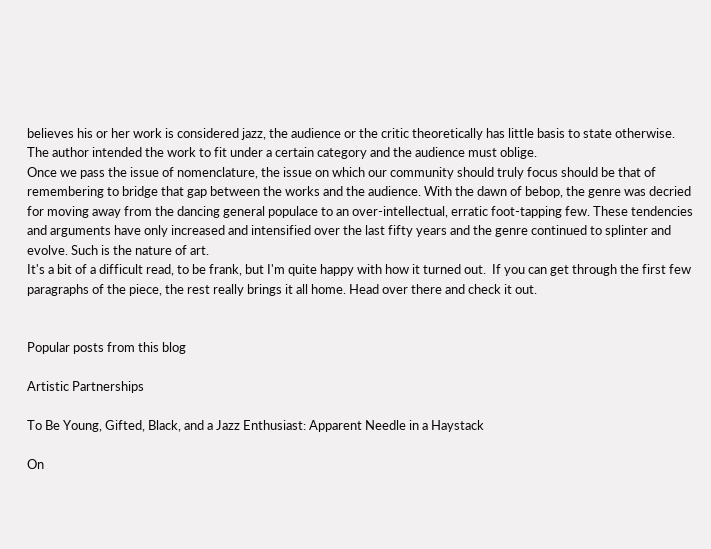believes his or her work is considered jazz, the audience or the critic theoretically has little basis to state otherwise. The author intended the work to fit under a certain category and the audience must oblige.
Once we pass the issue of nomenclature, the issue on which our community should truly focus should be that of remembering to bridge that gap between the works and the audience. With the dawn of bebop, the genre was decried for moving away from the dancing general populace to an over-intellectual, erratic foot-tapping few. These tendencies and arguments have only increased and intensified over the last fifty years and the genre continued to splinter and evolve. Such is the nature of art.
It's a bit of a difficult read, to be frank, but I'm quite happy with how it turned out.  If you can get through the first few paragraphs of the piece, the rest really brings it all home. Head over there and check it out.


Popular posts from this blog

Artistic Partnerships

To Be Young, Gifted, Black, and a Jazz Enthusiast: Apparent Needle in a Haystack

On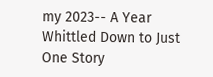my 2023-- A Year Whittled Down to Just One Story